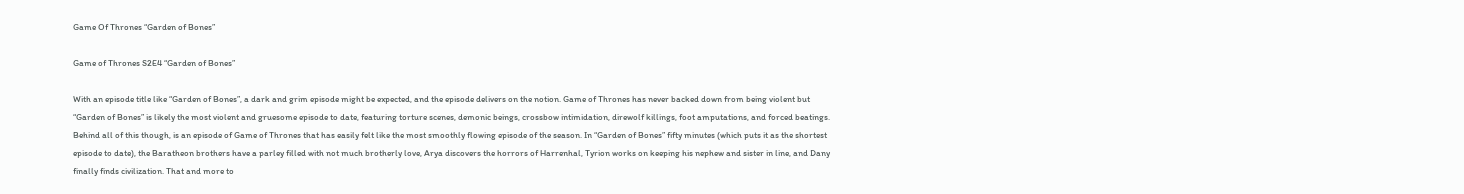Game Of Thrones “Garden of Bones”

Game of Thrones S2E4 “Garden of Bones”

With an episode title like “Garden of Bones”, a dark and grim episode might be expected, and the episode delivers on the notion. Game of Thrones has never backed down from being violent but “Garden of Bones” is likely the most violent and gruesome episode to date, featuring torture scenes, demonic beings, crossbow intimidation, direwolf killings, foot amputations, and forced beatings. Behind all of this though, is an episode of Game of Thrones that has easily felt like the most smoothly flowing episode of the season. In “Garden of Bones” fifty minutes (which puts it as the shortest episode to date), the Baratheon brothers have a parley filled with not much brotherly love, Arya discovers the horrors of Harrenhal, Tyrion works on keeping his nephew and sister in line, and Dany finally finds civilization. That and more to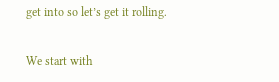get into so let’s get it rolling.

We start with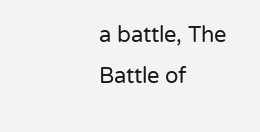a battle, The Battle of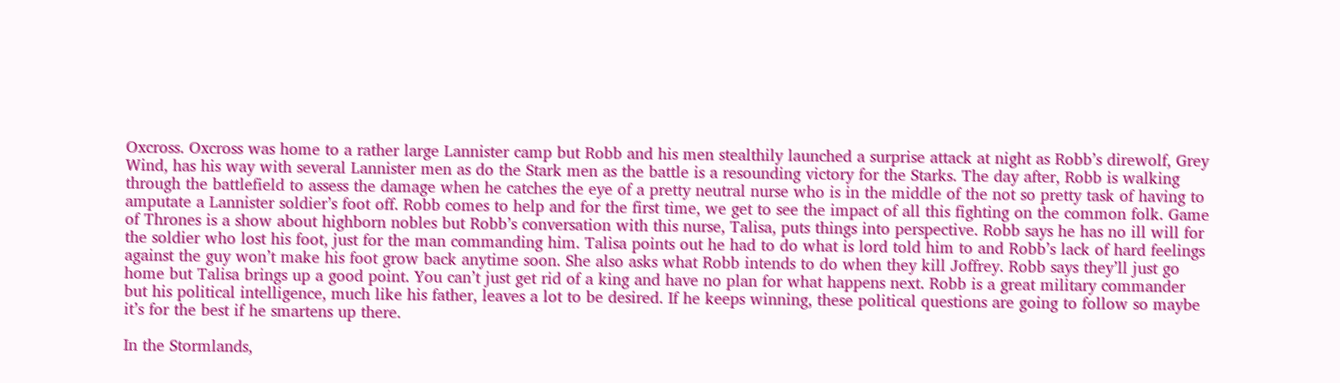Oxcross. Oxcross was home to a rather large Lannister camp but Robb and his men stealthily launched a surprise attack at night as Robb’s direwolf, Grey Wind, has his way with several Lannister men as do the Stark men as the battle is a resounding victory for the Starks. The day after, Robb is walking through the battlefield to assess the damage when he catches the eye of a pretty neutral nurse who is in the middle of the not so pretty task of having to amputate a Lannister soldier’s foot off. Robb comes to help and for the first time, we get to see the impact of all this fighting on the common folk. Game of Thrones is a show about highborn nobles but Robb’s conversation with this nurse, Talisa, puts things into perspective. Robb says he has no ill will for the soldier who lost his foot, just for the man commanding him. Talisa points out he had to do what is lord told him to and Robb’s lack of hard feelings against the guy won’t make his foot grow back anytime soon. She also asks what Robb intends to do when they kill Joffrey. Robb says they’ll just go home but Talisa brings up a good point. You can’t just get rid of a king and have no plan for what happens next. Robb is a great military commander but his political intelligence, much like his father, leaves a lot to be desired. If he keeps winning, these political questions are going to follow so maybe it’s for the best if he smartens up there.

In the Stormlands,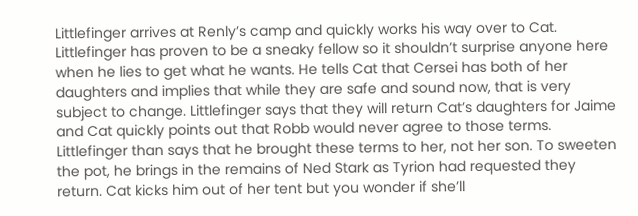Littlefinger arrives at Renly’s camp and quickly works his way over to Cat. Littlefinger has proven to be a sneaky fellow so it shouldn’t surprise anyone here when he lies to get what he wants. He tells Cat that Cersei has both of her daughters and implies that while they are safe and sound now, that is very subject to change. Littlefinger says that they will return Cat’s daughters for Jaime and Cat quickly points out that Robb would never agree to those terms. Littlefinger than says that he brought these terms to her, not her son. To sweeten the pot, he brings in the remains of Ned Stark as Tyrion had requested they return. Cat kicks him out of her tent but you wonder if she’ll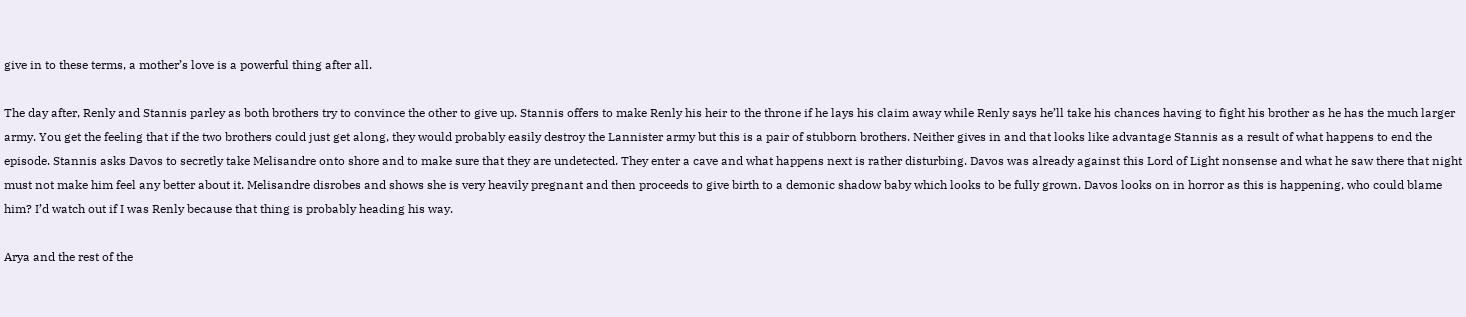give in to these terms, a mother’s love is a powerful thing after all.

The day after, Renly and Stannis parley as both brothers try to convince the other to give up. Stannis offers to make Renly his heir to the throne if he lays his claim away while Renly says he’ll take his chances having to fight his brother as he has the much larger army. You get the feeling that if the two brothers could just get along, they would probably easily destroy the Lannister army but this is a pair of stubborn brothers. Neither gives in and that looks like advantage Stannis as a result of what happens to end the episode. Stannis asks Davos to secretly take Melisandre onto shore and to make sure that they are undetected. They enter a cave and what happens next is rather disturbing. Davos was already against this Lord of Light nonsense and what he saw there that night must not make him feel any better about it. Melisandre disrobes and shows she is very heavily pregnant and then proceeds to give birth to a demonic shadow baby which looks to be fully grown. Davos looks on in horror as this is happening, who could blame him? I’d watch out if I was Renly because that thing is probably heading his way.

Arya and the rest of the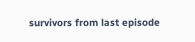survivors from last episode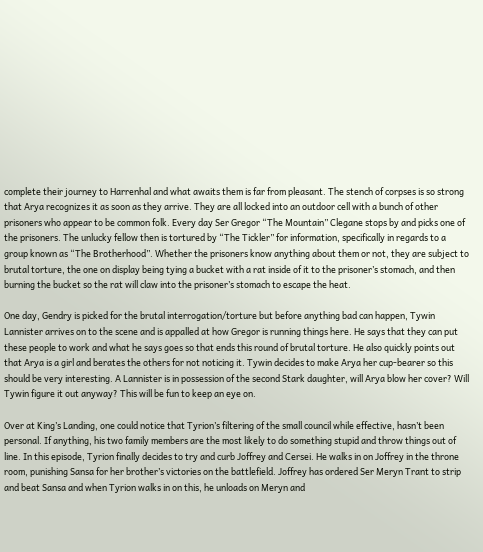complete their journey to Harrenhal and what awaits them is far from pleasant. The stench of corpses is so strong that Arya recognizes it as soon as they arrive. They are all locked into an outdoor cell with a bunch of other prisoners who appear to be common folk. Every day Ser Gregor “The Mountain” Clegane stops by and picks one of the prisoners. The unlucky fellow then is tortured by “The Tickler” for information, specifically in regards to a group known as “The Brotherhood”. Whether the prisoners know anything about them or not, they are subject to brutal torture, the one on display being tying a bucket with a rat inside of it to the prisoner’s stomach, and then burning the bucket so the rat will claw into the prisoner’s stomach to escape the heat.

One day, Gendry is picked for the brutal interrogation/torture but before anything bad can happen, Tywin Lannister arrives on to the scene and is appalled at how Gregor is running things here. He says that they can put these people to work and what he says goes so that ends this round of brutal torture. He also quickly points out that Arya is a girl and berates the others for not noticing it. Tywin decides to make Arya her cup-bearer so this should be very interesting. A Lannister is in possession of the second Stark daughter, will Arya blow her cover? Will Tywin figure it out anyway? This will be fun to keep an eye on.

Over at King’s Landing, one could notice that Tyrion’s filtering of the small council while effective, hasn’t been personal. If anything, his two family members are the most likely to do something stupid and throw things out of line. In this episode, Tyrion finally decides to try and curb Joffrey and Cersei. He walks in on Joffrey in the throne room, punishing Sansa for her brother’s victories on the battlefield. Joffrey has ordered Ser Meryn Trant to strip and beat Sansa and when Tyrion walks in on this, he unloads on Meryn and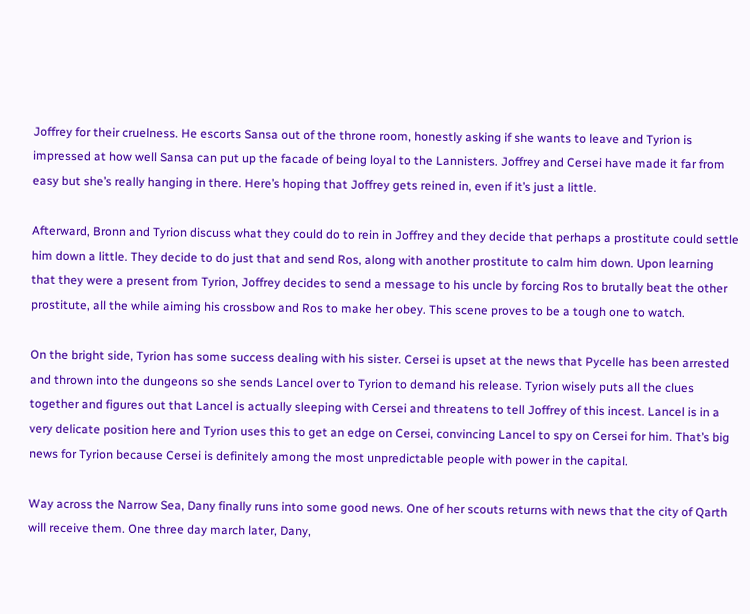Joffrey for their cruelness. He escorts Sansa out of the throne room, honestly asking if she wants to leave and Tyrion is impressed at how well Sansa can put up the facade of being loyal to the Lannisters. Joffrey and Cersei have made it far from easy but she’s really hanging in there. Here’s hoping that Joffrey gets reined in, even if it’s just a little.

Afterward, Bronn and Tyrion discuss what they could do to rein in Joffrey and they decide that perhaps a prostitute could settle him down a little. They decide to do just that and send Ros, along with another prostitute to calm him down. Upon learning that they were a present from Tyrion, Joffrey decides to send a message to his uncle by forcing Ros to brutally beat the other prostitute, all the while aiming his crossbow and Ros to make her obey. This scene proves to be a tough one to watch.

On the bright side, Tyrion has some success dealing with his sister. Cersei is upset at the news that Pycelle has been arrested and thrown into the dungeons so she sends Lancel over to Tyrion to demand his release. Tyrion wisely puts all the clues together and figures out that Lancel is actually sleeping with Cersei and threatens to tell Joffrey of this incest. Lancel is in a very delicate position here and Tyrion uses this to get an edge on Cersei, convincing Lancel to spy on Cersei for him. That’s big news for Tyrion because Cersei is definitely among the most unpredictable people with power in the capital.

Way across the Narrow Sea, Dany finally runs into some good news. One of her scouts returns with news that the city of Qarth will receive them. One three day march later, Dany,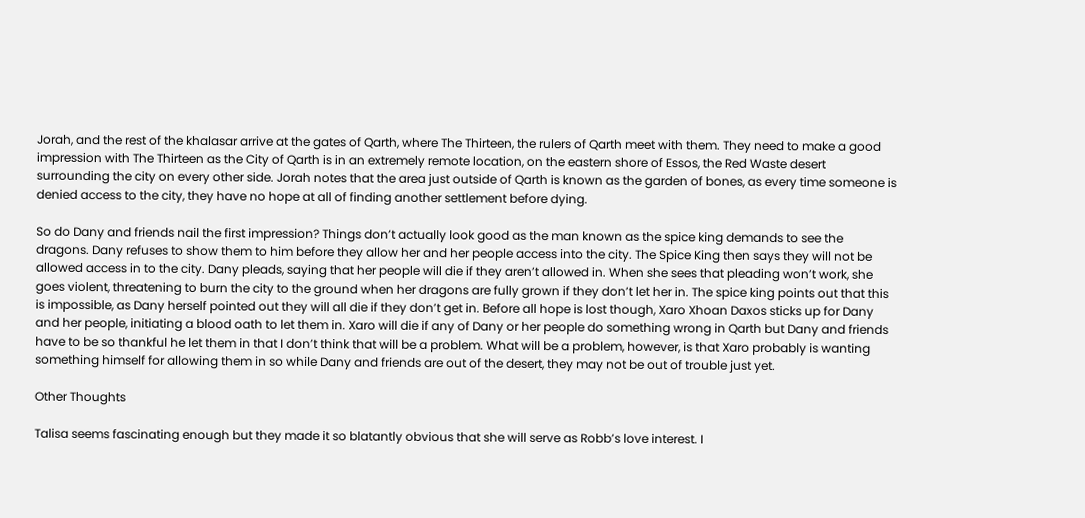Jorah, and the rest of the khalasar arrive at the gates of Qarth, where The Thirteen, the rulers of Qarth meet with them. They need to make a good impression with The Thirteen as the City of Qarth is in an extremely remote location, on the eastern shore of Essos, the Red Waste desert surrounding the city on every other side. Jorah notes that the area just outside of Qarth is known as the garden of bones, as every time someone is denied access to the city, they have no hope at all of finding another settlement before dying.

So do Dany and friends nail the first impression? Things don’t actually look good as the man known as the spice king demands to see the dragons. Dany refuses to show them to him before they allow her and her people access into the city. The Spice King then says they will not be allowed access in to the city. Dany pleads, saying that her people will die if they aren’t allowed in. When she sees that pleading won’t work, she goes violent, threatening to burn the city to the ground when her dragons are fully grown if they don’t let her in. The spice king points out that this is impossible, as Dany herself pointed out they will all die if they don’t get in. Before all hope is lost though, Xaro Xhoan Daxos sticks up for Dany and her people, initiating a blood oath to let them in. Xaro will die if any of Dany or her people do something wrong in Qarth but Dany and friends have to be so thankful he let them in that I don’t think that will be a problem. What will be a problem, however, is that Xaro probably is wanting something himself for allowing them in so while Dany and friends are out of the desert, they may not be out of trouble just yet.

Other Thoughts

Talisa seems fascinating enough but they made it so blatantly obvious that she will serve as Robb’s love interest. I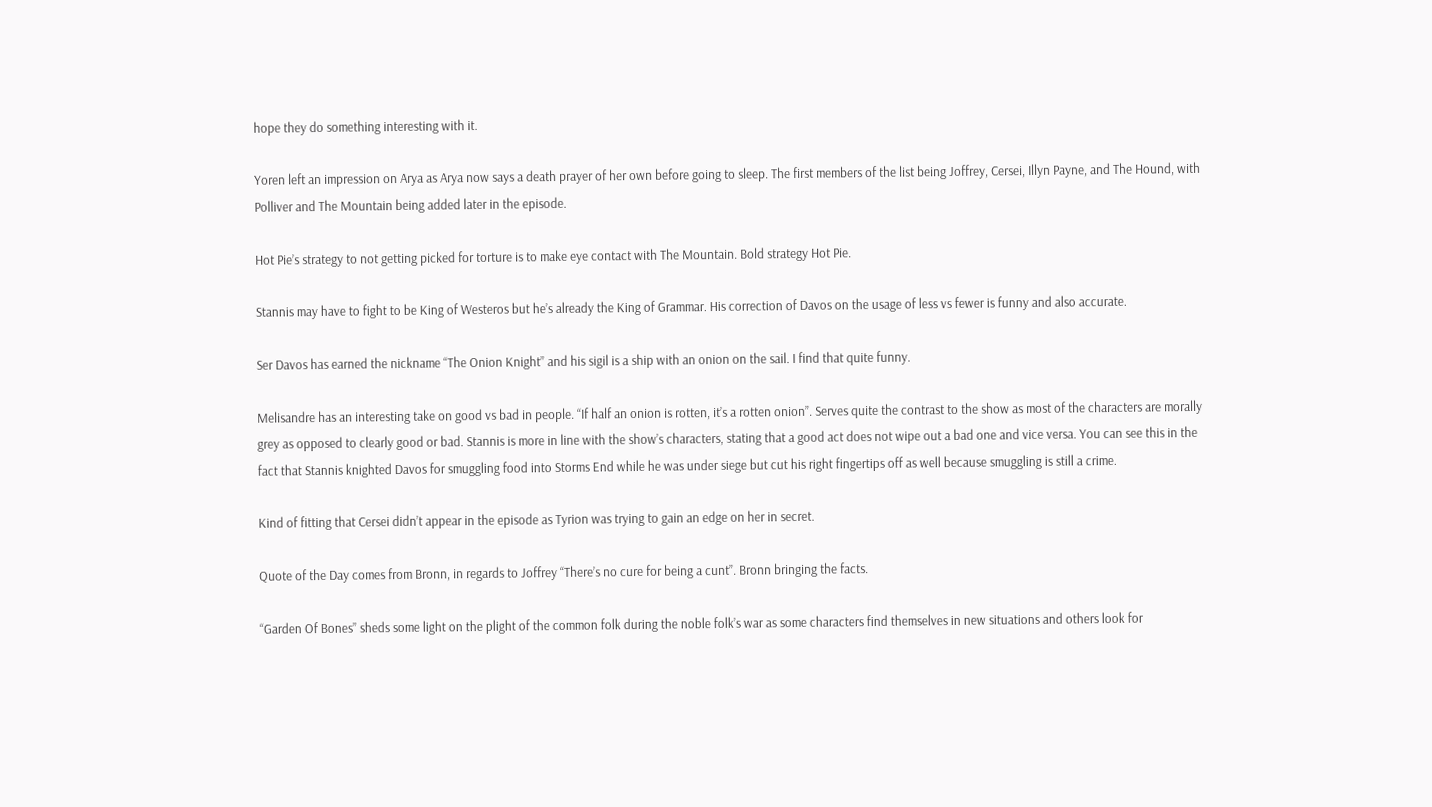hope they do something interesting with it.

Yoren left an impression on Arya as Arya now says a death prayer of her own before going to sleep. The first members of the list being Joffrey, Cersei, Illyn Payne, and The Hound, with Polliver and The Mountain being added later in the episode.

Hot Pie’s strategy to not getting picked for torture is to make eye contact with The Mountain. Bold strategy Hot Pie.

Stannis may have to fight to be King of Westeros but he’s already the King of Grammar. His correction of Davos on the usage of less vs fewer is funny and also accurate.

Ser Davos has earned the nickname “The Onion Knight” and his sigil is a ship with an onion on the sail. I find that quite funny.

Melisandre has an interesting take on good vs bad in people. “If half an onion is rotten, it’s a rotten onion”. Serves quite the contrast to the show as most of the characters are morally grey as opposed to clearly good or bad. Stannis is more in line with the show’s characters, stating that a good act does not wipe out a bad one and vice versa. You can see this in the fact that Stannis knighted Davos for smuggling food into Storms End while he was under siege but cut his right fingertips off as well because smuggling is still a crime.

Kind of fitting that Cersei didn’t appear in the episode as Tyrion was trying to gain an edge on her in secret.

Quote of the Day comes from Bronn, in regards to Joffrey “There’s no cure for being a cunt”. Bronn bringing the facts.

“Garden Of Bones” sheds some light on the plight of the common folk during the noble folk’s war as some characters find themselves in new situations and others look for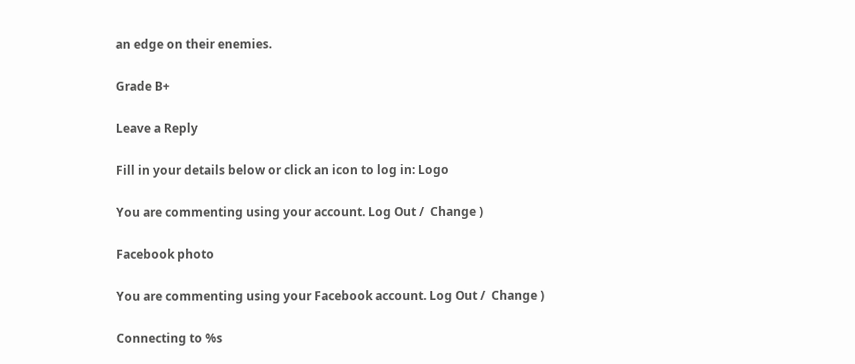an edge on their enemies.

Grade B+

Leave a Reply

Fill in your details below or click an icon to log in: Logo

You are commenting using your account. Log Out /  Change )

Facebook photo

You are commenting using your Facebook account. Log Out /  Change )

Connecting to %s